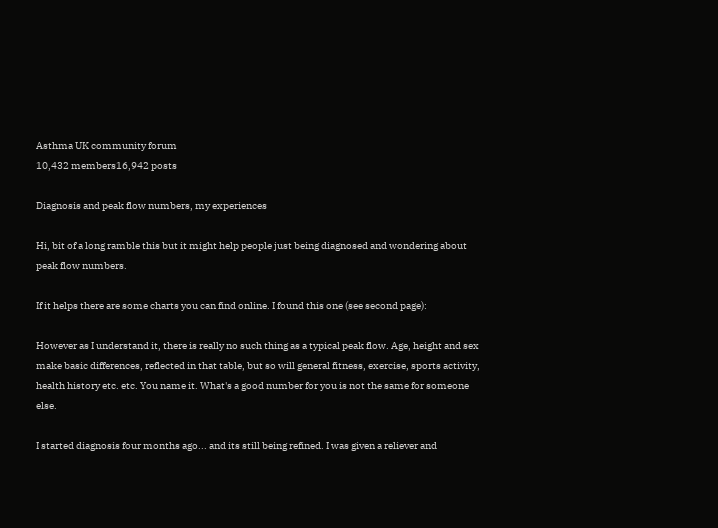Asthma UK community forum
10,432 members16,942 posts

Diagnosis and peak flow numbers, my experiences

Hi, bit of a long ramble this but it might help people just being diagnosed and wondering about peak flow numbers.

If it helps there are some charts you can find online. I found this one (see second page):

However as I understand it, there is really no such thing as a typical peak flow. Age, height and sex make basic differences, reflected in that table, but so will general fitness, exercise, sports activity, health history etc. etc. You name it. What's a good number for you is not the same for someone else.

I started diagnosis four months ago... and its still being refined. I was given a reliever and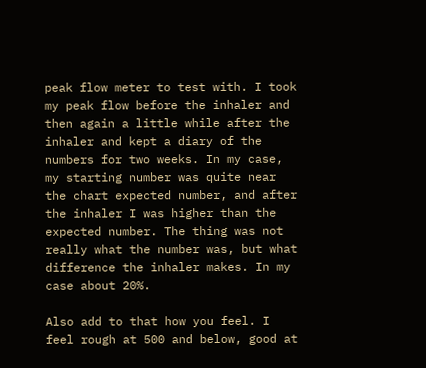peak flow meter to test with. I took my peak flow before the inhaler and then again a little while after the inhaler and kept a diary of the numbers for two weeks. In my case, my starting number was quite near the chart expected number, and after the inhaler I was higher than the expected number. The thing was not really what the number was, but what difference the inhaler makes. In my case about 20%.

Also add to that how you feel. I feel rough at 500 and below, good at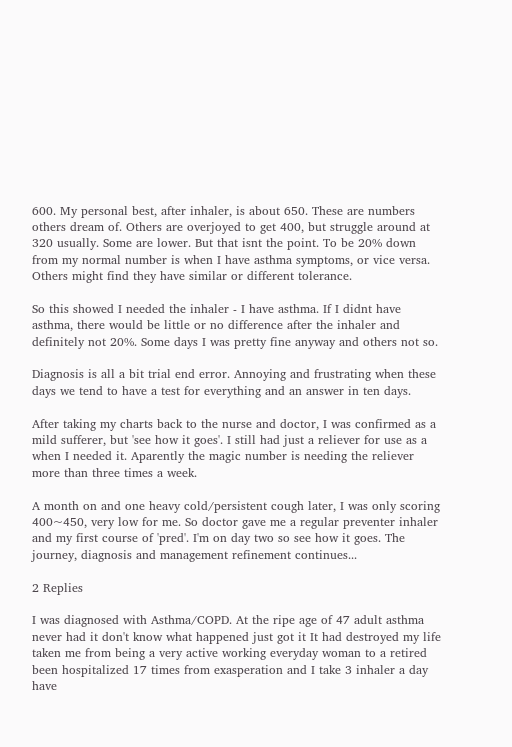600. My personal best, after inhaler, is about 650. These are numbers others dream of. Others are overjoyed to get 400, but struggle around at 320 usually. Some are lower. But that isnt the point. To be 20% down from my normal number is when I have asthma symptoms, or vice versa. Others might find they have similar or different tolerance.

So this showed I needed the inhaler - I have asthma. If I didnt have asthma, there would be little or no difference after the inhaler and definitely not 20%. Some days I was pretty fine anyway and others not so.

Diagnosis is all a bit trial end error. Annoying and frustrating when these days we tend to have a test for everything and an answer in ten days.

After taking my charts back to the nurse and doctor, I was confirmed as a mild sufferer, but 'see how it goes'. I still had just a reliever for use as a when I needed it. Aparently the magic number is needing the reliever more than three times a week.

A month on and one heavy cold/persistent cough later, I was only scoring 400~450, very low for me. So doctor gave me a regular preventer inhaler and my first course of 'pred'. I'm on day two so see how it goes. The journey, diagnosis and management refinement continues...

2 Replies

I was diagnosed with Asthma/COPD. At the ripe age of 47 adult asthma never had it don't know what happened just got it It had destroyed my life taken me from being a very active working everyday woman to a retired been hospitalized 17 times from exasperation and I take 3 inhaler a day have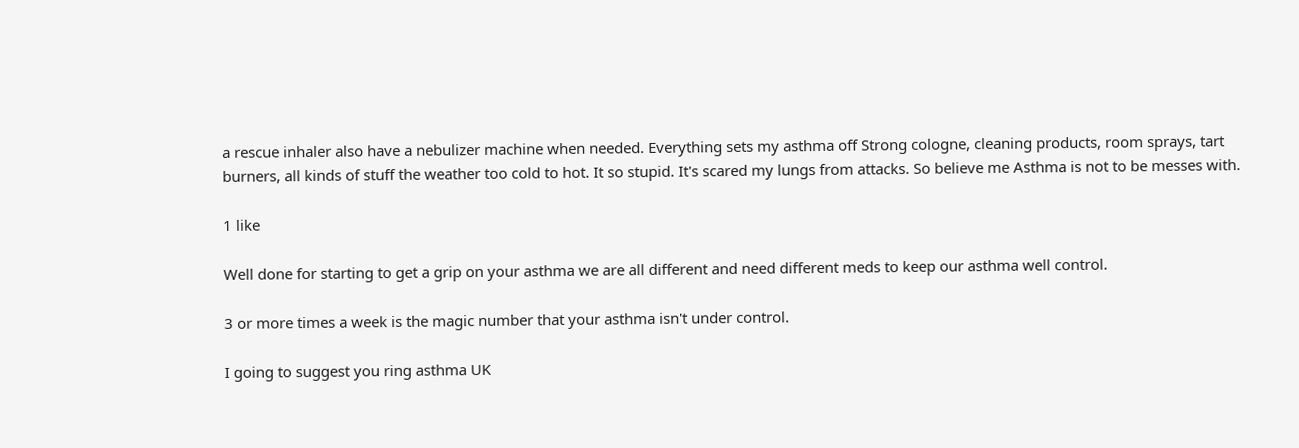a rescue inhaler also have a nebulizer machine when needed. Everything sets my asthma off Strong cologne, cleaning products, room sprays, tart burners, all kinds of stuff the weather too cold to hot. It so stupid. It's scared my lungs from attacks. So believe me Asthma is not to be messes with.

1 like

Well done for starting to get a grip on your asthma we are all different and need different meds to keep our asthma well control.

3 or more times a week is the magic number that your asthma isn't under control.

I going to suggest you ring asthma UK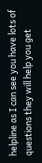helpline as I can see you have lots of questions they will help you get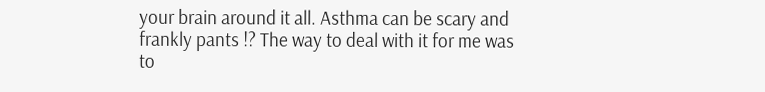your brain around it all. Asthma can be scary and frankly pants !? The way to deal with it for me was to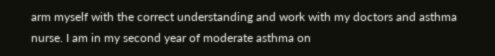arm myself with the correct understanding and work with my doctors and asthma nurse. I am in my second year of moderate asthma on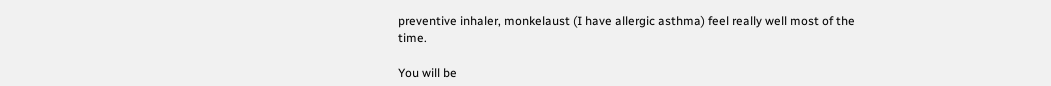preventive inhaler, monkelaust (I have allergic asthma) feel really well most of the time.

You will be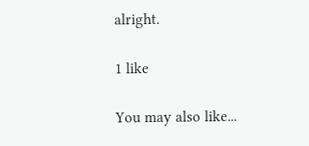alright.

1 like

You may also like...